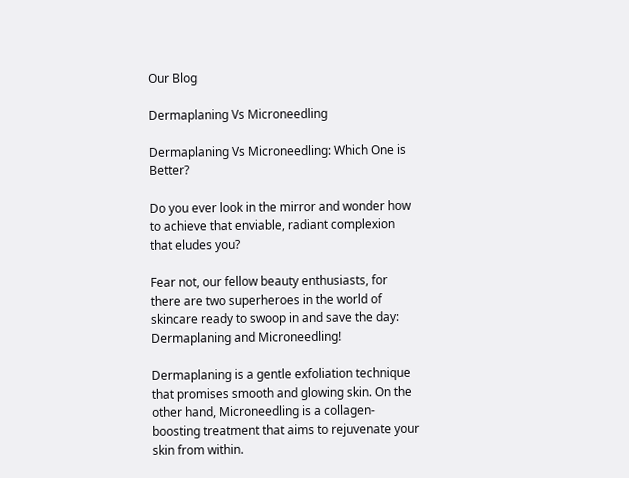Our Blog

Dermaplaning Vs Microneedling

Dermaplaning Vs Microneedling: Which One is Better?

Do you ever look in the mirror and wonder how to achieve that enviable, radiant complexion that eludes you?

Fear not, our fellow beauty enthusiasts, for there are two superheroes in the world of skincare ready to swoop in and save the day: Dermaplaning and Microneedling!

Dermaplaning is a gentle exfoliation technique that promises smooth and glowing skin. On the other hand, Microneedling is a collagen-boosting treatment that aims to rejuvenate your skin from within.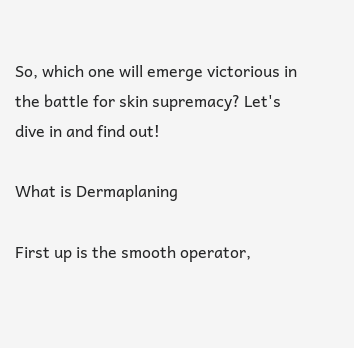So, which one will emerge victorious in the battle for skin supremacy? Let's dive in and find out!

What is Dermaplaning

First up is the smooth operator,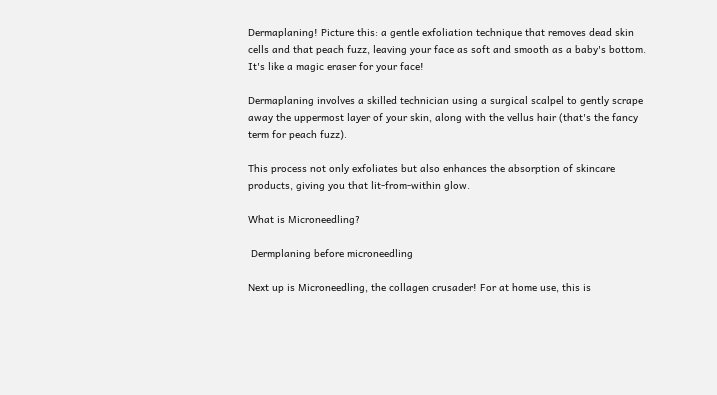Dermaplaning! Picture this: a gentle exfoliation technique that removes dead skin cells and that peach fuzz, leaving your face as soft and smooth as a baby's bottom. It's like a magic eraser for your face!

Dermaplaning involves a skilled technician using a surgical scalpel to gently scrape away the uppermost layer of your skin, along with the vellus hair (that's the fancy term for peach fuzz).

This process not only exfoliates but also enhances the absorption of skincare products, giving you that lit-from-within glow.

What is Microneedling?

 Dermplaning before microneedling

Next up is Microneedling, the collagen crusader! For at home use, this is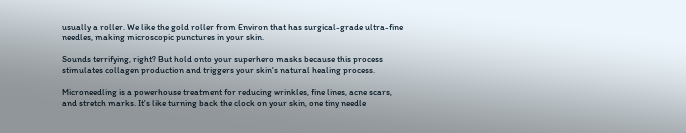usually a roller. We like the gold roller from Environ that has surgical-grade ultra-fine needles, making microscopic punctures in your skin.

Sounds terrifying, right? But hold onto your superhero masks because this process stimulates collagen production and triggers your skin's natural healing process.

Microneedling is a powerhouse treatment for reducing wrinkles, fine lines, acne scars, and stretch marks. It's like turning back the clock on your skin, one tiny needle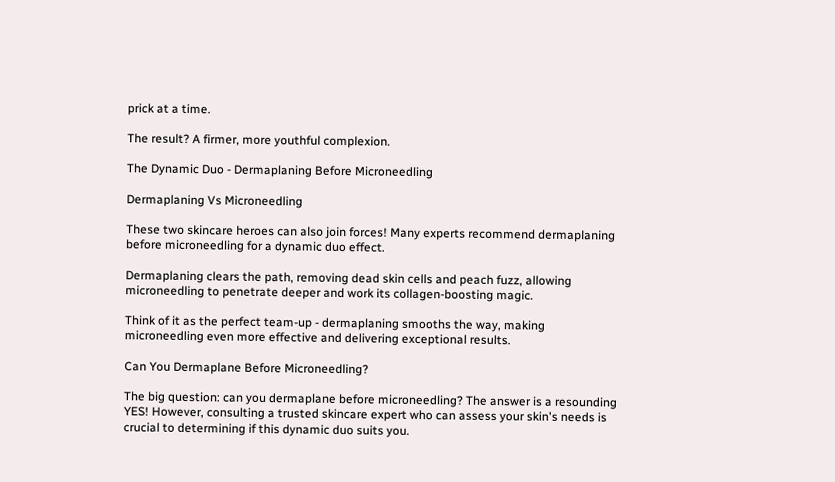prick at a time.

The result? A firmer, more youthful complexion.

The Dynamic Duo - Dermaplaning Before Microneedling

Dermaplaning Vs Microneedling

These two skincare heroes can also join forces! Many experts recommend dermaplaning before microneedling for a dynamic duo effect.

Dermaplaning clears the path, removing dead skin cells and peach fuzz, allowing microneedling to penetrate deeper and work its collagen-boosting magic.

Think of it as the perfect team-up - dermaplaning smooths the way, making microneedling even more effective and delivering exceptional results.

Can You Dermaplane Before Microneedling?

The big question: can you dermaplane before microneedling? The answer is a resounding YES! However, consulting a trusted skincare expert who can assess your skin's needs is crucial to determining if this dynamic duo suits you.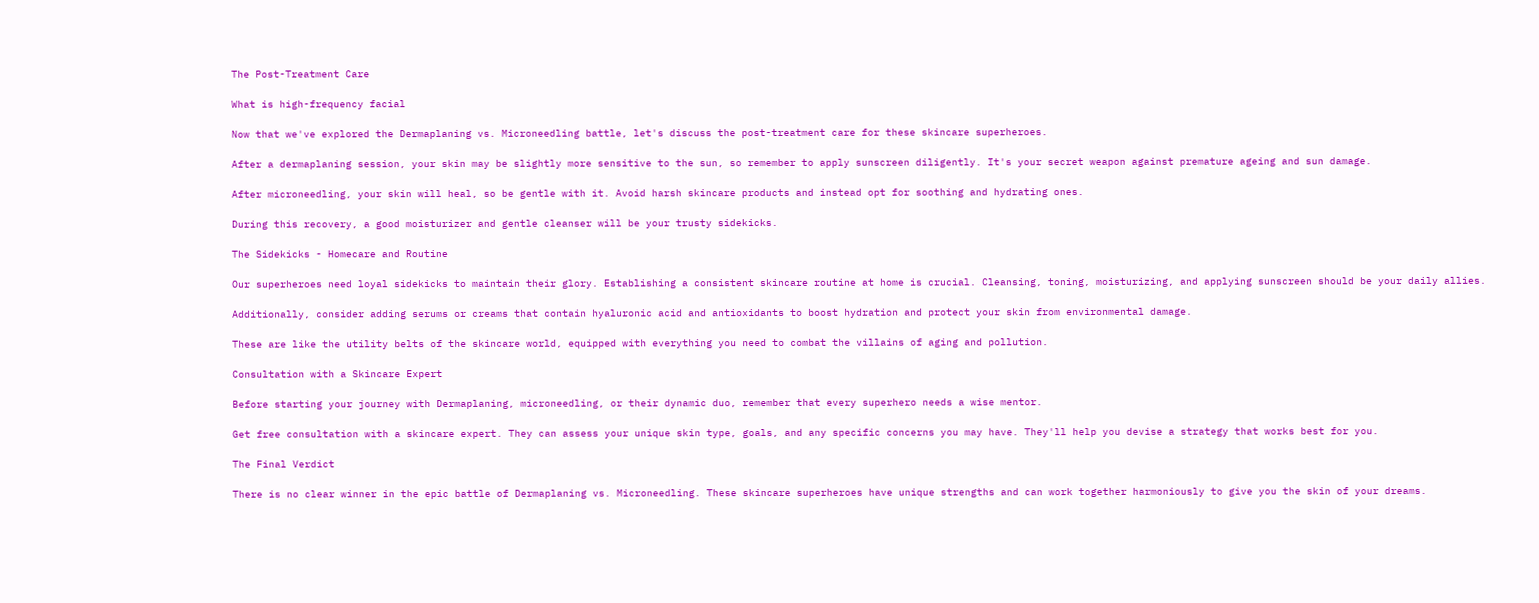The Post-Treatment Care

What is high-frequency facial

Now that we've explored the Dermaplaning vs. Microneedling battle, let's discuss the post-treatment care for these skincare superheroes.

After a dermaplaning session, your skin may be slightly more sensitive to the sun, so remember to apply sunscreen diligently. It's your secret weapon against premature ageing and sun damage.

After microneedling, your skin will heal, so be gentle with it. Avoid harsh skincare products and instead opt for soothing and hydrating ones.

During this recovery, a good moisturizer and gentle cleanser will be your trusty sidekicks.

The Sidekicks - Homecare and Routine

Our superheroes need loyal sidekicks to maintain their glory. Establishing a consistent skincare routine at home is crucial. Cleansing, toning, moisturizing, and applying sunscreen should be your daily allies.

Additionally, consider adding serums or creams that contain hyaluronic acid and antioxidants to boost hydration and protect your skin from environmental damage.

These are like the utility belts of the skincare world, equipped with everything you need to combat the villains of aging and pollution.

Consultation with a Skincare Expert

Before starting your journey with Dermaplaning, microneedling, or their dynamic duo, remember that every superhero needs a wise mentor.

Get free consultation with a skincare expert. They can assess your unique skin type, goals, and any specific concerns you may have. They'll help you devise a strategy that works best for you.

The Final Verdict

There is no clear winner in the epic battle of Dermaplaning vs. Microneedling. These skincare superheroes have unique strengths and can work together harmoniously to give you the skin of your dreams.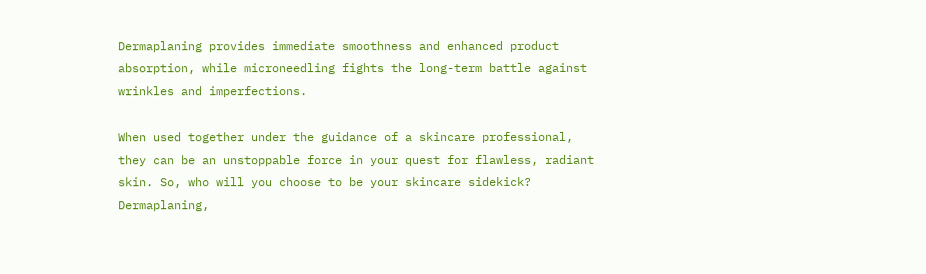Dermaplaning provides immediate smoothness and enhanced product absorption, while microneedling fights the long-term battle against wrinkles and imperfections.

When used together under the guidance of a skincare professional, they can be an unstoppable force in your quest for flawless, radiant skin. So, who will you choose to be your skincare sidekick? Dermaplaning,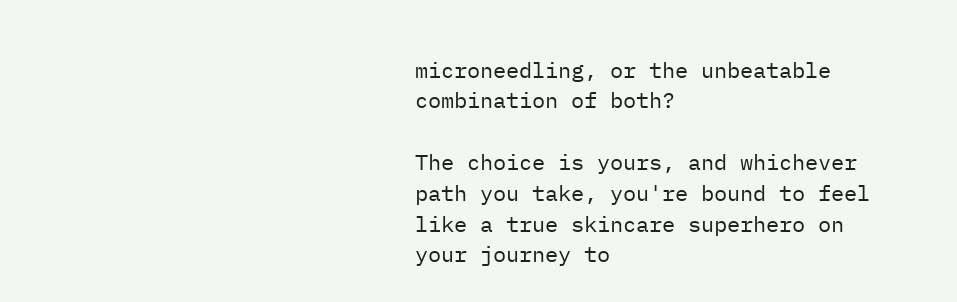microneedling, or the unbeatable combination of both?

The choice is yours, and whichever path you take, you're bound to feel like a true skincare superhero on your journey to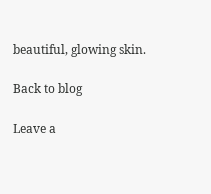beautiful, glowing skin.

Back to blog

Leave a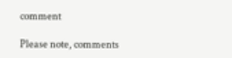comment

Please note, comments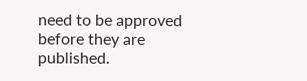need to be approved before they are published.